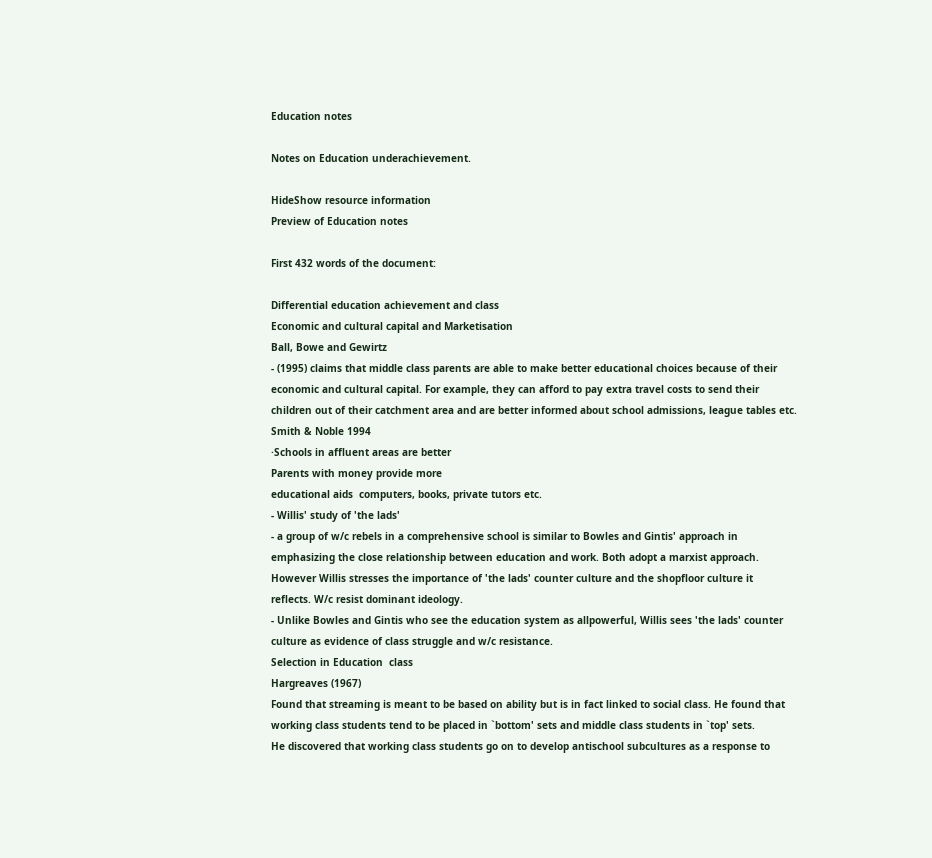Education notes

Notes on Education underachievement.

HideShow resource information
Preview of Education notes

First 432 words of the document:

Differential education achievement and class
Economic and cultural capital and Marketisation
Ball, Bowe and Gewirtz
- (1995) claims that middle class parents are able to make better educational choices because of their
economic and cultural capital. For example, they can afford to pay extra travel costs to send their
children out of their catchment area and are better informed about school admissions, league tables etc.
Smith & Noble 1994
·Schools in affluent areas are better
Parents with money provide more
educational aids  computers, books, private tutors etc.
- Willis' study of 'the lads'
- a group of w/c rebels in a comprehensive school is similar to Bowles and Gintis' approach in
emphasizing the close relationship between education and work. Both adopt a marxist approach.
However Willis stresses the importance of 'the lads' counter culture and the shopfloor culture it
reflects. W/c resist dominant ideology.
- Unlike Bowles and Gintis who see the education system as allpowerful, Willis sees 'the lads' counter
culture as evidence of class struggle and w/c resistance.
Selection in Education  class
Hargreaves (1967)
Found that streaming is meant to be based on ability but is in fact linked to social class. He found that
working class students tend to be placed in `bottom' sets and middle class students in `top' sets.
He discovered that working class students go on to develop antischool subcultures as a response to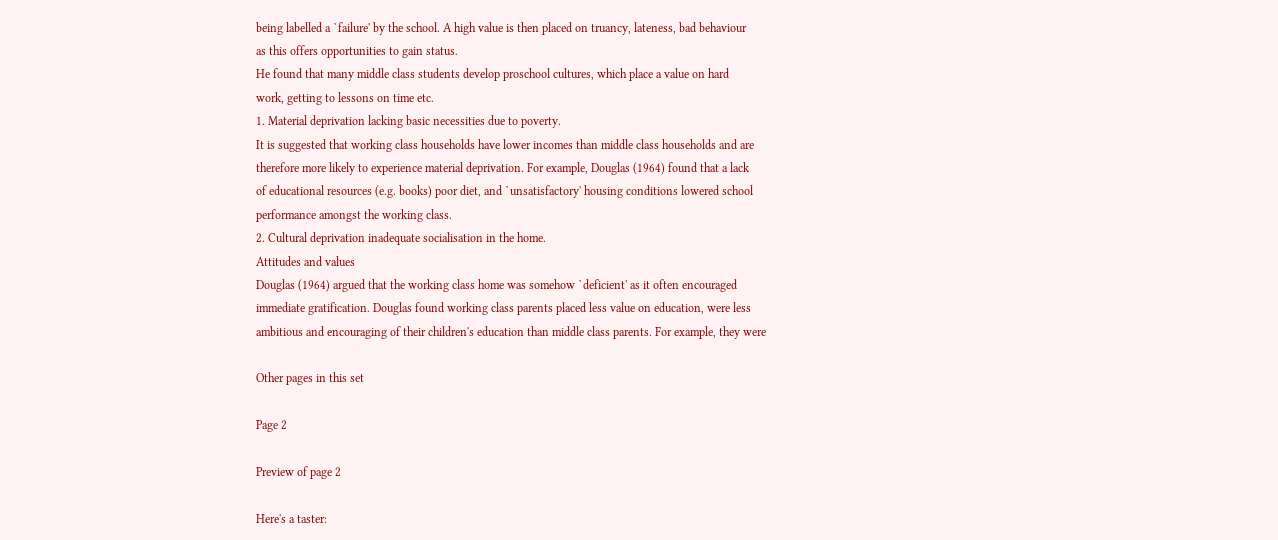being labelled a `failure' by the school. A high value is then placed on truancy, lateness, bad behaviour
as this offers opportunities to gain status.
He found that many middle class students develop proschool cultures, which place a value on hard
work, getting to lessons on time etc.
1. Material deprivation lacking basic necessities due to poverty.
It is suggested that working class households have lower incomes than middle class households and are
therefore more likely to experience material deprivation. For example, Douglas (1964) found that a lack
of educational resources (e.g. books) poor diet, and `unsatisfactory' housing conditions lowered school
performance amongst the working class.
2. Cultural deprivation inadequate socialisation in the home.
Attitudes and values
Douglas (1964) argued that the working class home was somehow `deficient' as it often encouraged
immediate gratification. Douglas found working class parents placed less value on education, were less
ambitious and encouraging of their children's education than middle class parents. For example, they were

Other pages in this set

Page 2

Preview of page 2

Here's a taster: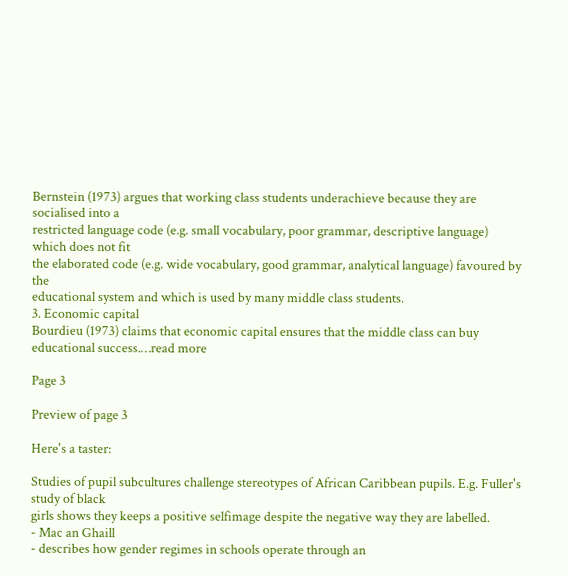Bernstein (1973) argues that working class students underachieve because they are socialised into a
restricted language code (e.g. small vocabulary, poor grammar, descriptive language) which does not fit
the elaborated code (e.g. wide vocabulary, good grammar, analytical language) favoured by the
educational system and which is used by many middle class students.
3. Economic capital
Bourdieu (1973) claims that economic capital ensures that the middle class can buy educational success.…read more

Page 3

Preview of page 3

Here's a taster:

Studies of pupil subcultures challenge stereotypes of African Caribbean pupils. E.g. Fuller's study of black
girls shows they keeps a positive selfimage despite the negative way they are labelled.
- Mac an Ghaill
- describes how gender regimes in schools operate through an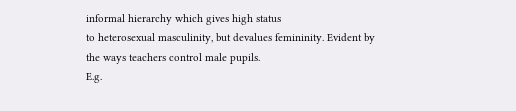informal hierarchy which gives high status
to heterosexual masculinity, but devalues femininity. Evident by the ways teachers control male pupils.
E.g.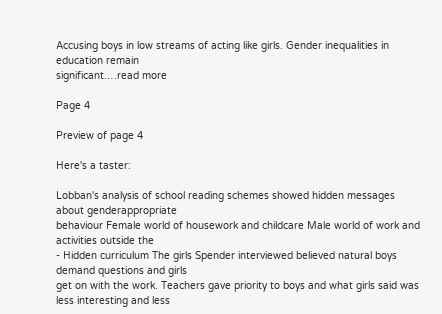Accusing boys in low streams of acting like girls. Gender inequalities in education remain
significant.…read more

Page 4

Preview of page 4

Here's a taster:

Lobban's analysis of school reading schemes showed hidden messages about genderappropriate
behaviour Female world of housework and childcare Male world of work and activities outside the
- Hidden curriculum The girls Spender interviewed believed natural boys demand questions and girls
get on with the work. Teachers gave priority to boys and what girls said was less interesting and less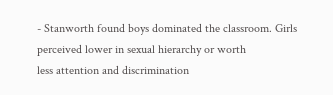- Stanworth found boys dominated the classroom. Girls perceived lower in sexual hierarchy or worth
less attention and discrimination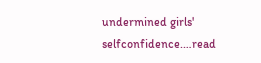undermined girls' selfconfidence.…read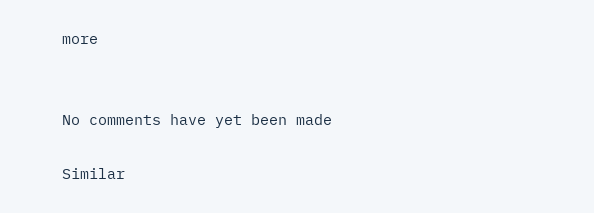more


No comments have yet been made

Similar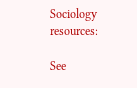Sociology resources:

See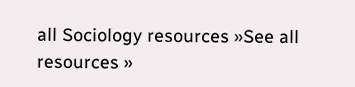all Sociology resources »See all resources »